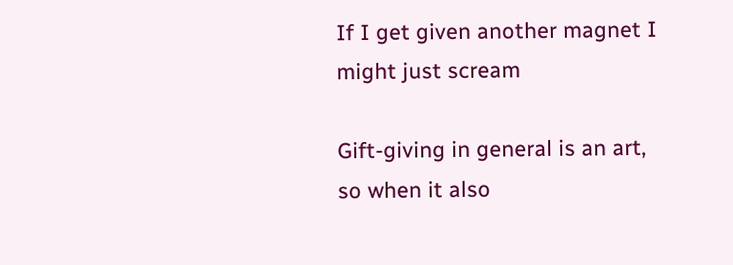If I get given another magnet I might just scream

Gift-giving in general is an art, so when it also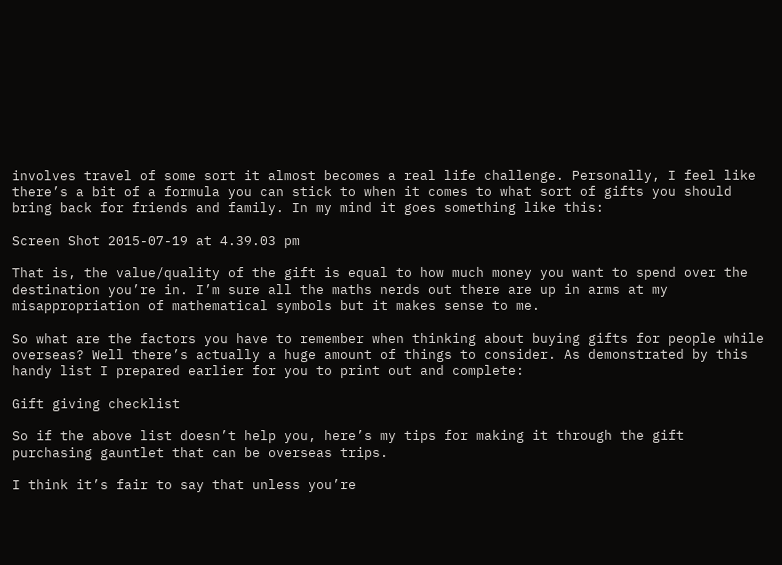involves travel of some sort it almost becomes a real life challenge. Personally, I feel like there’s a bit of a formula you can stick to when it comes to what sort of gifts you should bring back for friends and family. In my mind it goes something like this:

Screen Shot 2015-07-19 at 4.39.03 pm

That is, the value/quality of the gift is equal to how much money you want to spend over the destination you’re in. I’m sure all the maths nerds out there are up in arms at my misappropriation of mathematical symbols but it makes sense to me.

So what are the factors you have to remember when thinking about buying gifts for people while overseas? Well there’s actually a huge amount of things to consider. As demonstrated by this handy list I prepared earlier for you to print out and complete:

Gift giving checklist

So if the above list doesn’t help you, here’s my tips for making it through the gift purchasing gauntlet that can be overseas trips.

I think it’s fair to say that unless you’re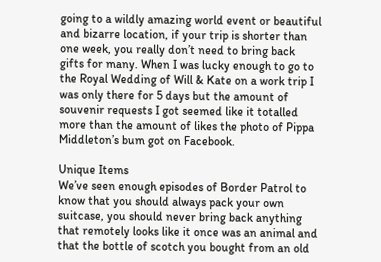going to a wildly amazing world event or beautiful and bizarre location, if your trip is shorter than one week, you really don’t need to bring back gifts for many. When I was lucky enough to go to the Royal Wedding of Will & Kate on a work trip I was only there for 5 days but the amount of souvenir requests I got seemed like it totalled more than the amount of likes the photo of Pippa Middleton’s bum got on Facebook.

Unique Items
We’ve seen enough episodes of Border Patrol to know that you should always pack your own suitcase, you should never bring back anything that remotely looks like it once was an animal and that the bottle of scotch you bought from an old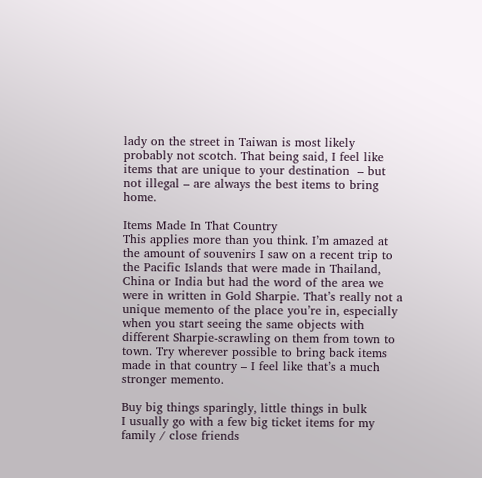lady on the street in Taiwan is most likely probably not scotch. That being said, I feel like items that are unique to your destination  – but not illegal – are always the best items to bring home.

Items Made In That Country
This applies more than you think. I’m amazed at the amount of souvenirs I saw on a recent trip to the Pacific Islands that were made in Thailand, China or India but had the word of the area we were in written in Gold Sharpie. That’s really not a unique memento of the place you’re in, especially when you start seeing the same objects with different Sharpie-scrawling on them from town to town. Try wherever possible to bring back items made in that country – I feel like that’s a much stronger memento.

Buy big things sparingly, little things in bulk
I usually go with a few big ticket items for my family / close friends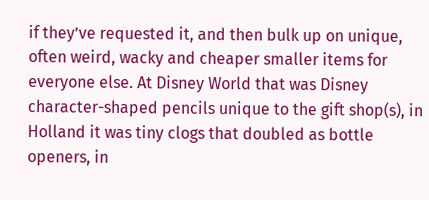if they’ve requested it, and then bulk up on unique, often weird, wacky and cheaper smaller items for everyone else. At Disney World that was Disney character-shaped pencils unique to the gift shop(s), in Holland it was tiny clogs that doubled as bottle openers, in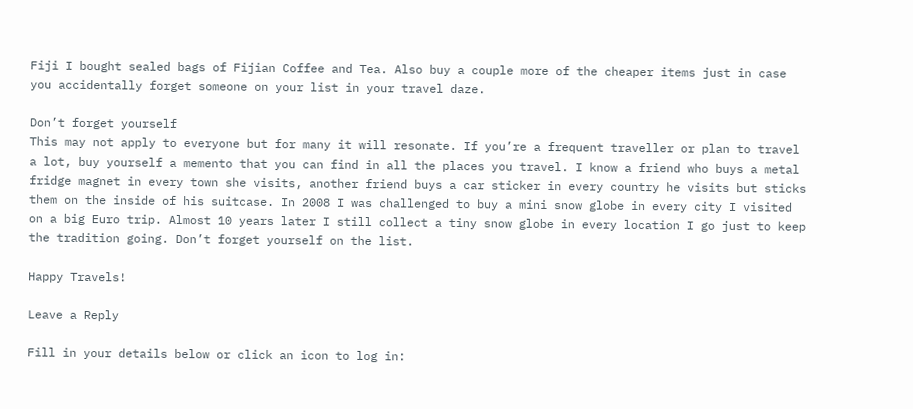Fiji I bought sealed bags of Fijian Coffee and Tea. Also buy a couple more of the cheaper items just in case you accidentally forget someone on your list in your travel daze.

Don’t forget yourself
This may not apply to everyone but for many it will resonate. If you’re a frequent traveller or plan to travel a lot, buy yourself a memento that you can find in all the places you travel. I know a friend who buys a metal fridge magnet in every town she visits, another friend buys a car sticker in every country he visits but sticks them on the inside of his suitcase. In 2008 I was challenged to buy a mini snow globe in every city I visited on a big Euro trip. Almost 10 years later I still collect a tiny snow globe in every location I go just to keep the tradition going. Don’t forget yourself on the list.

Happy Travels!

Leave a Reply

Fill in your details below or click an icon to log in: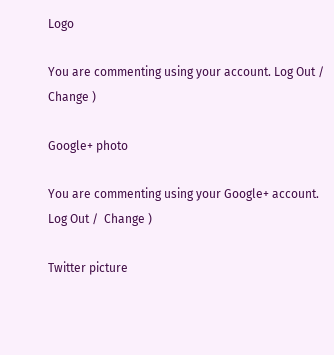Logo

You are commenting using your account. Log Out /  Change )

Google+ photo

You are commenting using your Google+ account. Log Out /  Change )

Twitter picture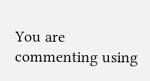You are commenting using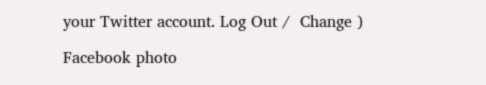your Twitter account. Log Out /  Change )

Facebook photo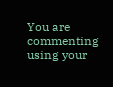You are commenting using your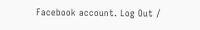Facebook account. Log Out /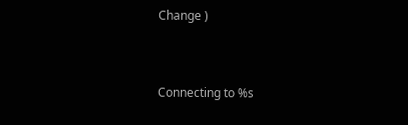Change )


Connecting to %s